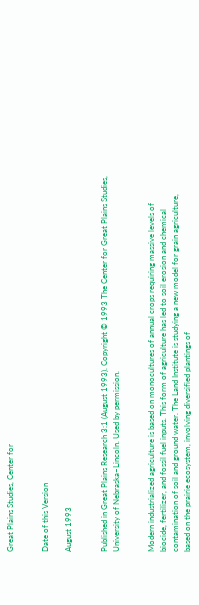Great Plains Studies, Center for


Date of this Version

August 1993


Published in Great Plains Research 3:1 (August 1993). Copyright © 1993 The Center for Great Plains Studies, University of Nebraska–Lincoln. Used by permission.


Modern industrialized agriculture is based on monocultures of annual crops requiring massive levels of biocide, fertilizer, and fossil fuel inputs. This form of agriculture has led to soil erosion and chemical contamination of soil and ground water. The Land Institute is studying a new model for grain agriculture, based on the prairie ecosystem, involving diversified plantings of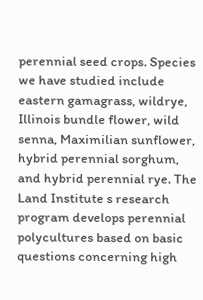perennial seed crops. Species we have studied include eastern gamagrass, wildrye, Illinois bundle flower, wild senna, Maximilian sunflower, hybrid perennial sorghum, and hybrid perennial rye. The Land Institute s research program develops perennial polycultures based on basic questions concerning high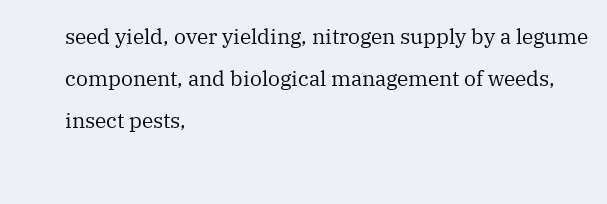seed yield, over yielding, nitrogen supply by a legume component, and biological management of weeds, insect pests,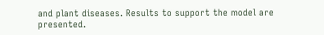and plant diseases. Results to support the model are presented.